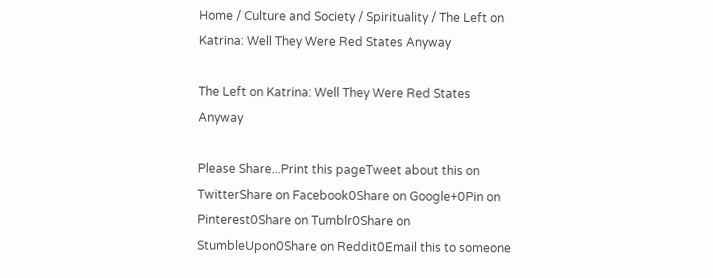Home / Culture and Society / Spirituality / The Left on Katrina: Well They Were Red States Anyway

The Left on Katrina: Well They Were Red States Anyway

Please Share...Print this pageTweet about this on TwitterShare on Facebook0Share on Google+0Pin on Pinterest0Share on Tumblr0Share on StumbleUpon0Share on Reddit0Email this to someone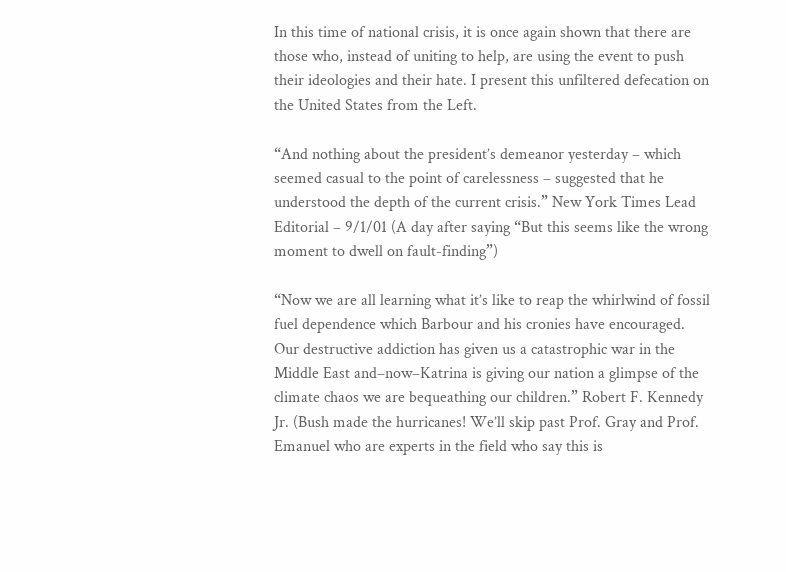In this time of national crisis, it is once again shown that there are those who, instead of uniting to help, are using the event to push their ideologies and their hate. I present this unfiltered defecation on the United States from the Left.

“And nothing about the president’s demeanor yesterday – which seemed casual to the point of carelessness – suggested that he understood the depth of the current crisis.” New York Times Lead Editorial – 9/1/01 (A day after saying “But this seems like the wrong moment to dwell on fault-finding”)

“Now we are all learning what it’s like to reap the whirlwind of fossil fuel dependence which Barbour and his cronies have encouraged. Our destructive addiction has given us a catastrophic war in the Middle East and–now–Katrina is giving our nation a glimpse of the climate chaos we are bequeathing our children.” Robert F. Kennedy Jr. (Bush made the hurricanes! We’ll skip past Prof. Gray and Prof. Emanuel who are experts in the field who say this is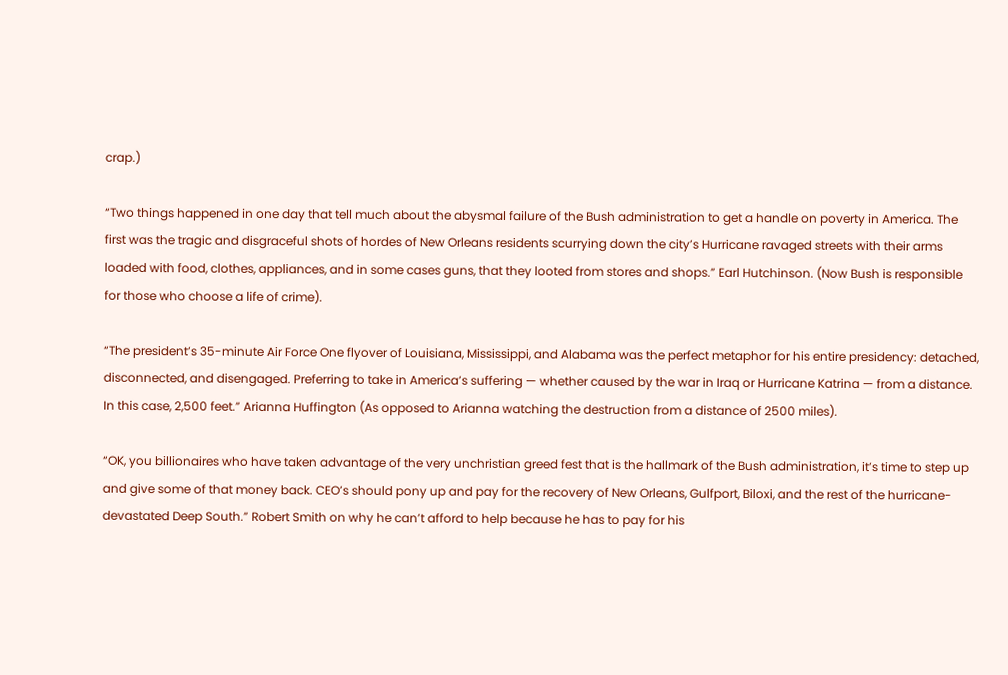crap.)

“Two things happened in one day that tell much about the abysmal failure of the Bush administration to get a handle on poverty in America. The first was the tragic and disgraceful shots of hordes of New Orleans residents scurrying down the city’s Hurricane ravaged streets with their arms loaded with food, clothes, appliances, and in some cases guns, that they looted from stores and shops.” Earl Hutchinson. (Now Bush is responsible for those who choose a life of crime).

“The president’s 35-minute Air Force One flyover of Louisiana, Mississippi, and Alabama was the perfect metaphor for his entire presidency: detached, disconnected, and disengaged. Preferring to take in America’s suffering — whether caused by the war in Iraq or Hurricane Katrina — from a distance. In this case, 2,500 feet.” Arianna Huffington (As opposed to Arianna watching the destruction from a distance of 2500 miles).

“OK, you billionaires who have taken advantage of the very unchristian greed fest that is the hallmark of the Bush administration, it’s time to step up and give some of that money back. CEO’s should pony up and pay for the recovery of New Orleans, Gulfport, Biloxi, and the rest of the hurricane-devastated Deep South.” Robert Smith on why he can’t afford to help because he has to pay for his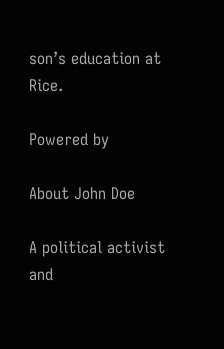son’s education at Rice.

Powered by

About John Doe

A political activist and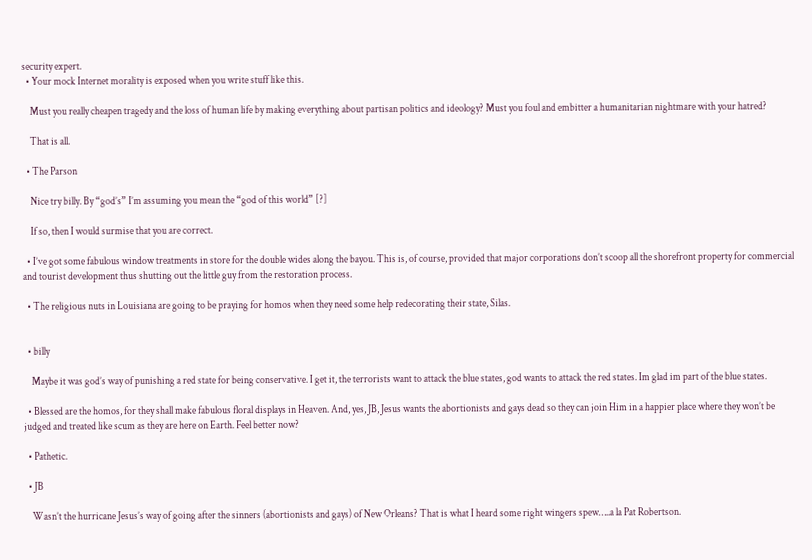security expert.
  • Your mock Internet morality is exposed when you write stuff like this.

    Must you really cheapen tragedy and the loss of human life by making everything about partisan politics and ideology? Must you foul and embitter a humanitarian nightmare with your hatred?

    That is all.

  • The Parson

    Nice try billy. By “god’s” I’m assuming you mean the “god of this world” [?]

    If so, then I would surmise that you are correct.

  • I’ve got some fabulous window treatments in store for the double wides along the bayou. This is, of course, provided that major corporations don’t scoop all the shorefront property for commercial and tourist development thus shutting out the little guy from the restoration process.

  • The religious nuts in Louisiana are going to be praying for homos when they need some help redecorating their state, Silas.


  • billy

    Maybe it was god’s way of punishing a red state for being conservative. I get it, the terrorists want to attack the blue states, god wants to attack the red states. Im glad im part of the blue states.

  • Blessed are the homos, for they shall make fabulous floral displays in Heaven. And, yes, JB, Jesus wants the abortionists and gays dead so they can join Him in a happier place where they won’t be judged and treated like scum as they are here on Earth. Feel better now?

  • Pathetic.

  • JB

    Wasn’t the hurricane Jesus’s way of going after the sinners (abortionists and gays) of New Orleans? That is what I heard some right wingers spew…..a la Pat Robertson.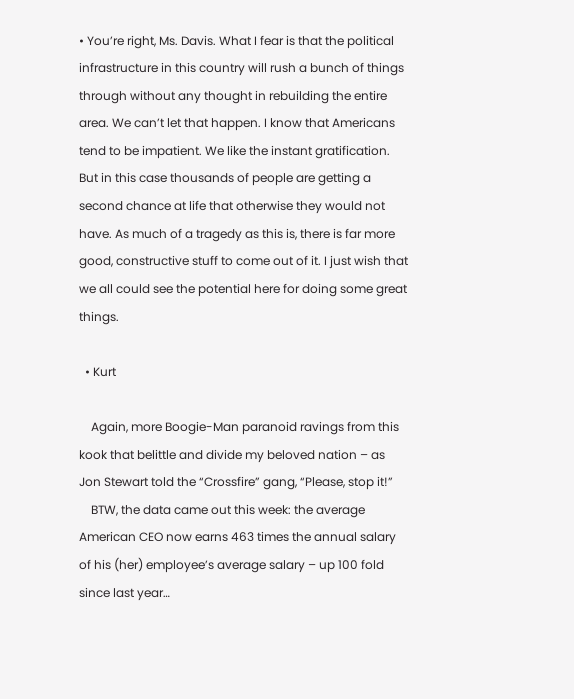• You’re right, Ms. Davis. What I fear is that the political infrastructure in this country will rush a bunch of things through without any thought in rebuilding the entire area. We can’t let that happen. I know that Americans tend to be impatient. We like the instant gratification. But in this case thousands of people are getting a second chance at life that otherwise they would not have. As much of a tragedy as this is, there is far more good, constructive stuff to come out of it. I just wish that we all could see the potential here for doing some great things.

  • Kurt

    Again, more Boogie-Man paranoid ravings from this kook that belittle and divide my beloved nation – as Jon Stewart told the “Crossfire” gang, “Please, stop it!”
    BTW, the data came out this week: the average American CEO now earns 463 times the annual salary of his (her) employee’s average salary – up 100 fold since last year…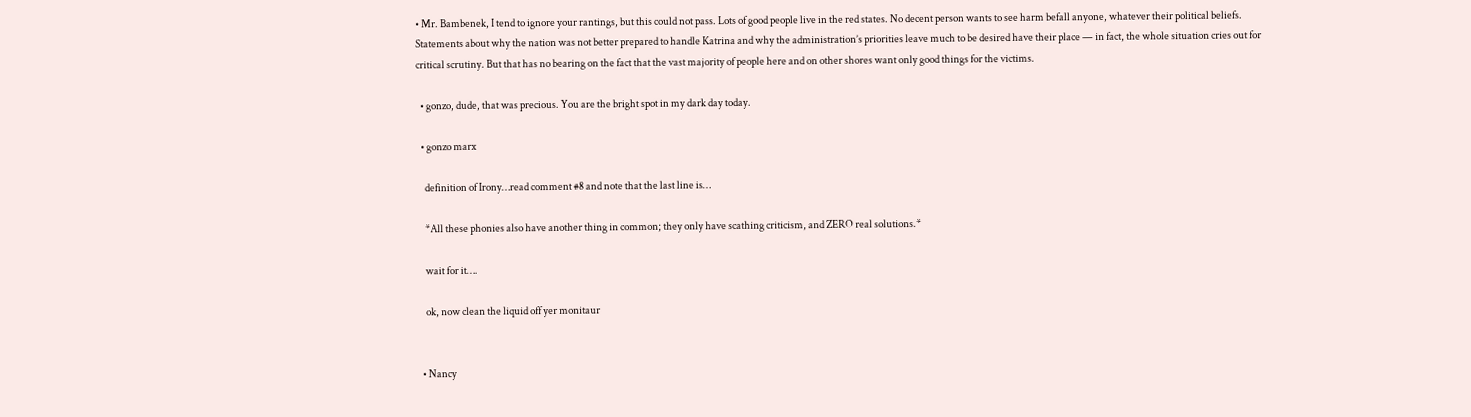• Mr. Bambenek, I tend to ignore your rantings, but this could not pass. Lots of good people live in the red states. No decent person wants to see harm befall anyone, whatever their political beliefs. Statements about why the nation was not better prepared to handle Katrina and why the administration’s priorities leave much to be desired have their place — in fact, the whole situation cries out for critical scrutiny. But that has no bearing on the fact that the vast majority of people here and on other shores want only good things for the victims.

  • gonzo, dude, that was precious. You are the bright spot in my dark day today.

  • gonzo marx

    definition of Irony…read comment #8 and note that the last line is…

    *All these phonies also have another thing in common; they only have scathing criticism, and ZERO real solutions.*

    wait for it….

    ok, now clean the liquid off yer monitaur


  • Nancy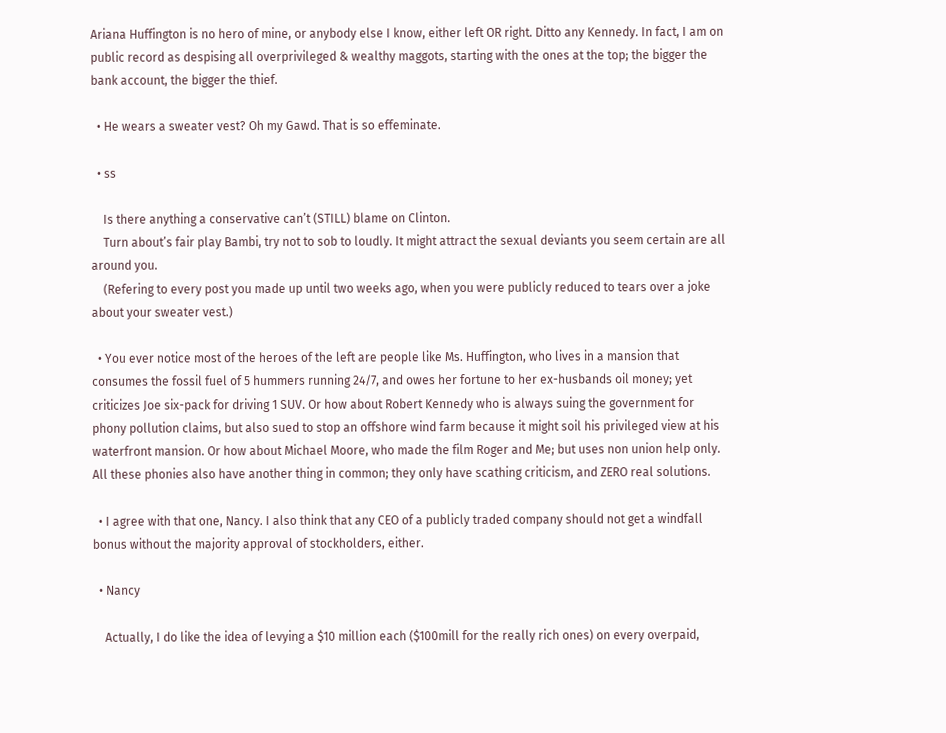Ariana Huffington is no hero of mine, or anybody else I know, either left OR right. Ditto any Kennedy. In fact, I am on public record as despising all overprivileged & wealthy maggots, starting with the ones at the top; the bigger the bank account, the bigger the thief.

  • He wears a sweater vest? Oh my Gawd. That is so effeminate.

  • ss

    Is there anything a conservative can’t (STILL) blame on Clinton.
    Turn about’s fair play Bambi, try not to sob to loudly. It might attract the sexual deviants you seem certain are all around you.
    (Refering to every post you made up until two weeks ago, when you were publicly reduced to tears over a joke about your sweater vest.)

  • You ever notice most of the heroes of the left are people like Ms. Huffington, who lives in a mansion that consumes the fossil fuel of 5 hummers running 24/7, and owes her fortune to her ex-husbands oil money; yet criticizes Joe six-pack for driving 1 SUV. Or how about Robert Kennedy who is always suing the government for phony pollution claims, but also sued to stop an offshore wind farm because it might soil his privileged view at his waterfront mansion. Or how about Michael Moore, who made the film Roger and Me; but uses non union help only. All these phonies also have another thing in common; they only have scathing criticism, and ZERO real solutions.

  • I agree with that one, Nancy. I also think that any CEO of a publicly traded company should not get a windfall bonus without the majority approval of stockholders, either.

  • Nancy

    Actually, I do like the idea of levying a $10 million each ($100mill for the really rich ones) on every overpaid,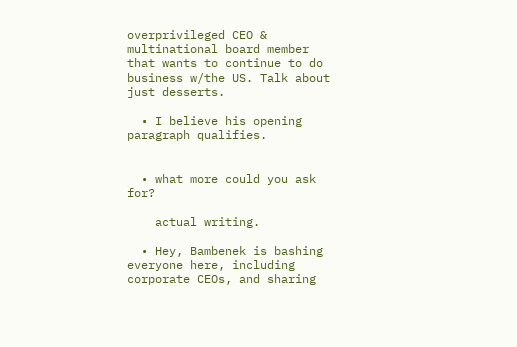overprivileged CEO & multinational board member that wants to continue to do business w/the US. Talk about just desserts.

  • I believe his opening paragraph qualifies.


  • what more could you ask for?

    actual writing.

  • Hey, Bambenek is bashing everyone here, including corporate CEOs, and sharing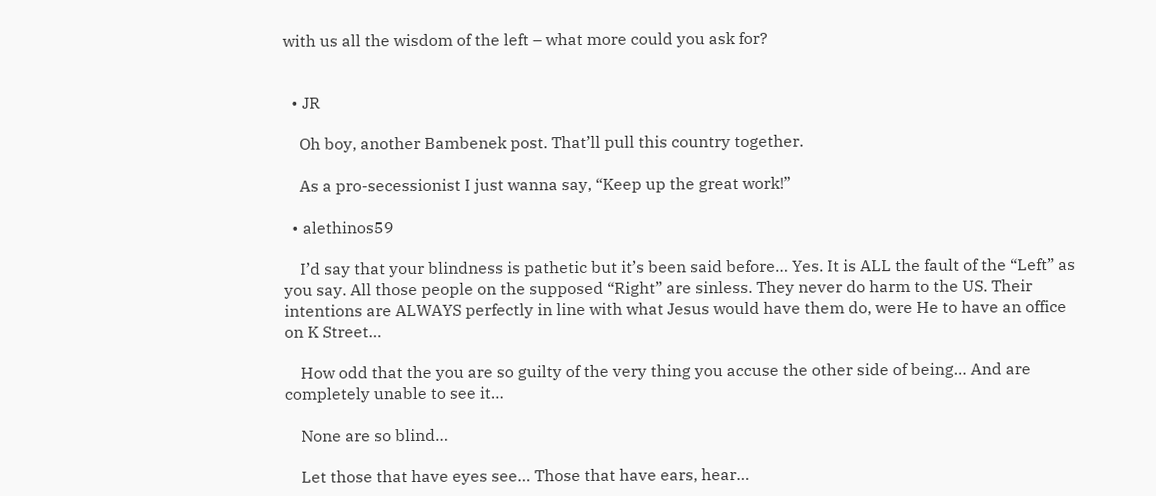with us all the wisdom of the left – what more could you ask for?


  • JR

    Oh boy, another Bambenek post. That’ll pull this country together.

    As a pro-secessionist I just wanna say, “Keep up the great work!”

  • alethinos59

    I’d say that your blindness is pathetic but it’s been said before… Yes. It is ALL the fault of the “Left” as you say. All those people on the supposed “Right” are sinless. They never do harm to the US. Their intentions are ALWAYS perfectly in line with what Jesus would have them do, were He to have an office on K Street…

    How odd that the you are so guilty of the very thing you accuse the other side of being… And are completely unable to see it…

    None are so blind…

    Let those that have eyes see… Those that have ears, hear…